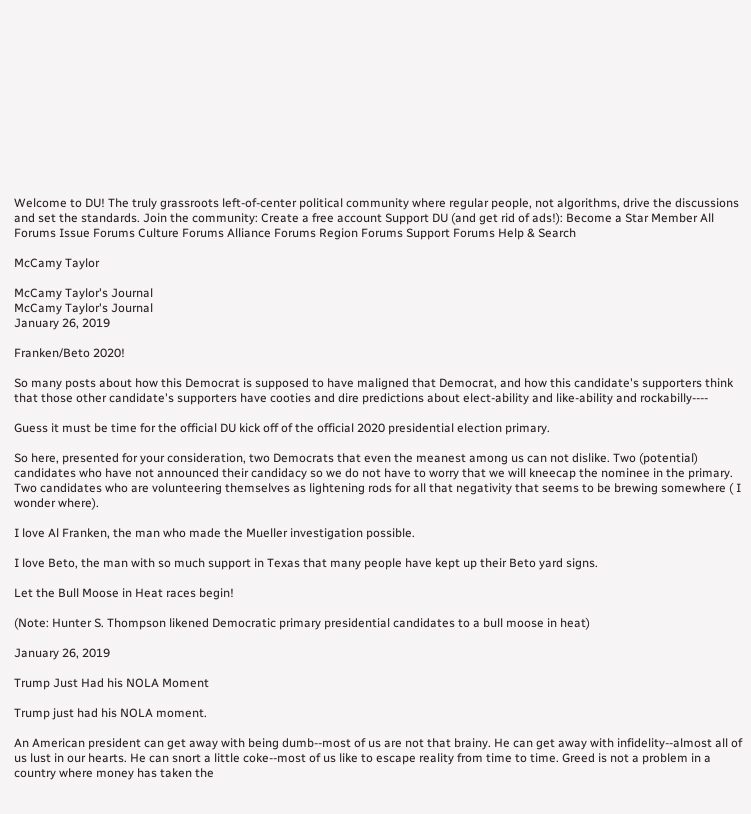Welcome to DU! The truly grassroots left-of-center political community where regular people, not algorithms, drive the discussions and set the standards. Join the community: Create a free account Support DU (and get rid of ads!): Become a Star Member All Forums Issue Forums Culture Forums Alliance Forums Region Forums Support Forums Help & Search

McCamy Taylor

McCamy Taylor's Journal
McCamy Taylor's Journal
January 26, 2019

Franken/Beto 2020!

So many posts about how this Democrat is supposed to have maligned that Democrat, and how this candidate's supporters think that those other candidate's supporters have cooties and dire predictions about elect-ability and like-ability and rockabilly----

Guess it must be time for the official DU kick off of the official 2020 presidential election primary.

So here, presented for your consideration, two Democrats that even the meanest among us can not dislike. Two (potential) candidates who have not announced their candidacy so we do not have to worry that we will kneecap the nominee in the primary. Two candidates who are volunteering themselves as lightening rods for all that negativity that seems to be brewing somewhere ( I wonder where).

I love Al Franken, the man who made the Mueller investigation possible.

I love Beto, the man with so much support in Texas that many people have kept up their Beto yard signs.

Let the Bull Moose in Heat races begin!

(Note: Hunter S. Thompson likened Democratic primary presidential candidates to a bull moose in heat)

January 26, 2019

Trump Just Had his NOLA Moment

Trump just had his NOLA moment.

An American president can get away with being dumb--most of us are not that brainy. He can get away with infidelity--almost all of us lust in our hearts. He can snort a little coke--most of us like to escape reality from time to time. Greed is not a problem in a country where money has taken the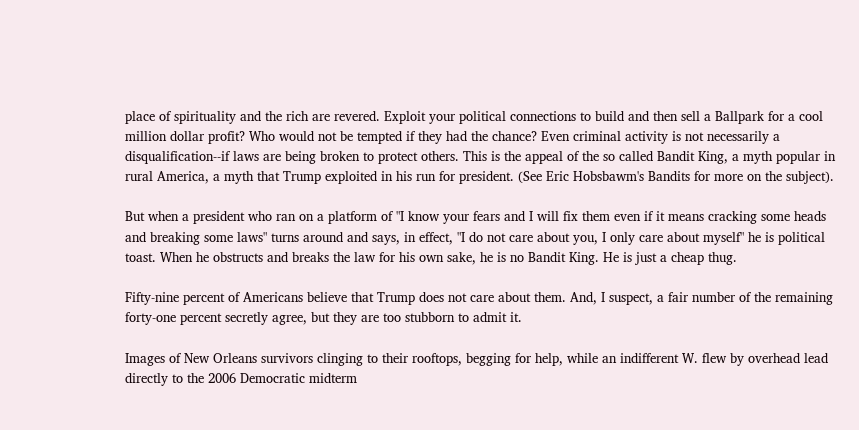place of spirituality and the rich are revered. Exploit your political connections to build and then sell a Ballpark for a cool million dollar profit? Who would not be tempted if they had the chance? Even criminal activity is not necessarily a disqualification--if laws are being broken to protect others. This is the appeal of the so called Bandit King, a myth popular in rural America, a myth that Trump exploited in his run for president. (See Eric Hobsbawm's Bandits for more on the subject).

But when a president who ran on a platform of "I know your fears and I will fix them even if it means cracking some heads and breaking some laws" turns around and says, in effect, "I do not care about you, I only care about myself" he is political toast. When he obstructs and breaks the law for his own sake, he is no Bandit King. He is just a cheap thug.

Fifty-nine percent of Americans believe that Trump does not care about them. And, I suspect, a fair number of the remaining forty-one percent secretly agree, but they are too stubborn to admit it.

Images of New Orleans survivors clinging to their rooftops, begging for help, while an indifferent W. flew by overhead lead directly to the 2006 Democratic midterm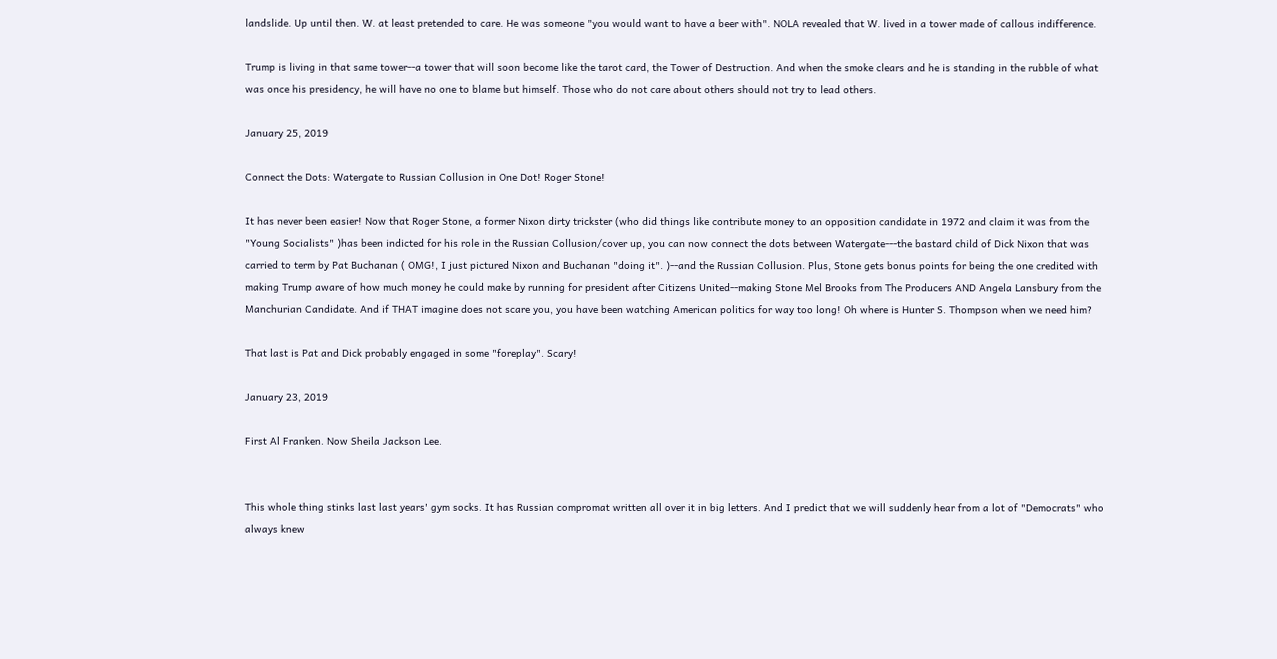landslide. Up until then. W. at least pretended to care. He was someone "you would want to have a beer with". NOLA revealed that W. lived in a tower made of callous indifference.

Trump is living in that same tower--a tower that will soon become like the tarot card, the Tower of Destruction. And when the smoke clears and he is standing in the rubble of what was once his presidency, he will have no one to blame but himself. Those who do not care about others should not try to lead others.

January 25, 2019

Connect the Dots: Watergate to Russian Collusion in One Dot! Roger Stone!

It has never been easier! Now that Roger Stone, a former Nixon dirty trickster (who did things like contribute money to an opposition candidate in 1972 and claim it was from the "Young Socialists" )has been indicted for his role in the Russian Collusion/cover up, you can now connect the dots between Watergate---the bastard child of Dick Nixon that was carried to term by Pat Buchanan ( OMG!, I just pictured Nixon and Buchanan "doing it". )--and the Russian Collusion. Plus, Stone gets bonus points for being the one credited with making Trump aware of how much money he could make by running for president after Citizens United--making Stone Mel Brooks from The Producers AND Angela Lansbury from the Manchurian Candidate. And if THAT imagine does not scare you, you have been watching American politics for way too long! Oh where is Hunter S. Thompson when we need him?

That last is Pat and Dick probably engaged in some "foreplay". Scary!

January 23, 2019

First Al Franken. Now Sheila Jackson Lee.


This whole thing stinks last last years' gym socks. It has Russian compromat written all over it in big letters. And I predict that we will suddenly hear from a lot of "Democrats" who always knew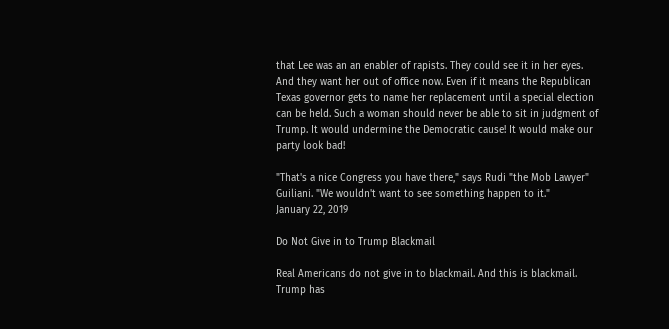that Lee was an an enabler of rapists. They could see it in her eyes. And they want her out of office now. Even if it means the Republican Texas governor gets to name her replacement until a special election can be held. Such a woman should never be able to sit in judgment of Trump. It would undermine the Democratic cause! It would make our party look bad!

"That's a nice Congress you have there," says Rudi "the Mob Lawyer" Guiliani. "We wouldn't want to see something happen to it."
January 22, 2019

Do Not Give in to Trump Blackmail

Real Americans do not give in to blackmail. And this is blackmail. Trump has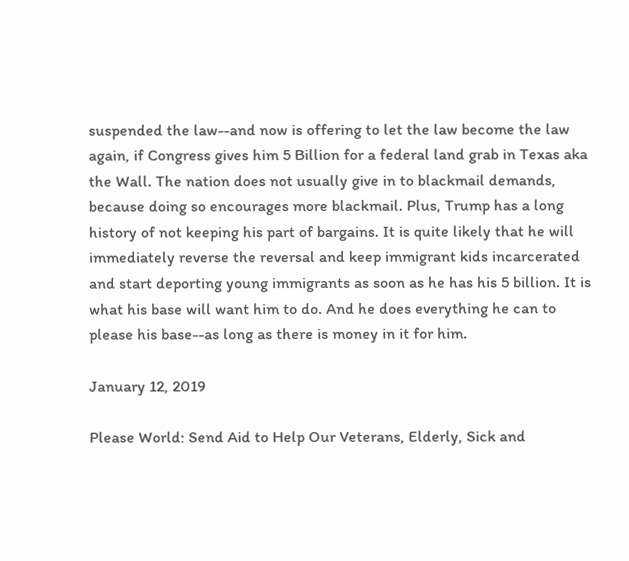suspended the law--and now is offering to let the law become the law again, if Congress gives him 5 Billion for a federal land grab in Texas aka the Wall. The nation does not usually give in to blackmail demands, because doing so encourages more blackmail. Plus, Trump has a long history of not keeping his part of bargains. It is quite likely that he will immediately reverse the reversal and keep immigrant kids incarcerated and start deporting young immigrants as soon as he has his 5 billion. It is what his base will want him to do. And he does everything he can to please his base--as long as there is money in it for him.

January 12, 2019

Please World: Send Aid to Help Our Veterans, Elderly, Sick and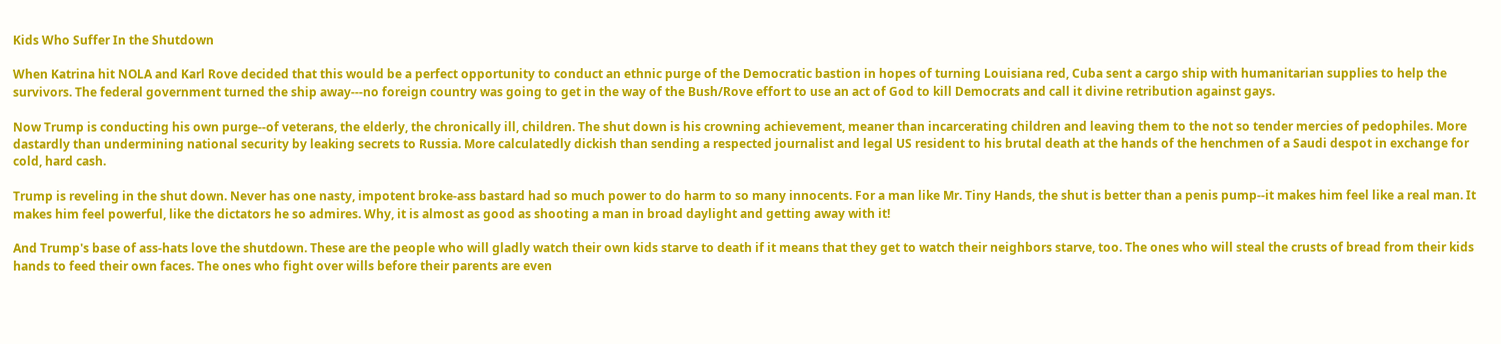Kids Who Suffer In the Shutdown

When Katrina hit NOLA and Karl Rove decided that this would be a perfect opportunity to conduct an ethnic purge of the Democratic bastion in hopes of turning Louisiana red, Cuba sent a cargo ship with humanitarian supplies to help the survivors. The federal government turned the ship away---no foreign country was going to get in the way of the Bush/Rove effort to use an act of God to kill Democrats and call it divine retribution against gays.

Now Trump is conducting his own purge--of veterans, the elderly, the chronically ill, children. The shut down is his crowning achievement, meaner than incarcerating children and leaving them to the not so tender mercies of pedophiles. More dastardly than undermining national security by leaking secrets to Russia. More calculatedly dickish than sending a respected journalist and legal US resident to his brutal death at the hands of the henchmen of a Saudi despot in exchange for cold, hard cash.

Trump is reveling in the shut down. Never has one nasty, impotent broke-ass bastard had so much power to do harm to so many innocents. For a man like Mr. Tiny Hands, the shut is better than a penis pump--it makes him feel like a real man. It makes him feel powerful, like the dictators he so admires. Why, it is almost as good as shooting a man in broad daylight and getting away with it!

And Trump's base of ass-hats love the shutdown. These are the people who will gladly watch their own kids starve to death if it means that they get to watch their neighbors starve, too. The ones who will steal the crusts of bread from their kids hands to feed their own faces. The ones who fight over wills before their parents are even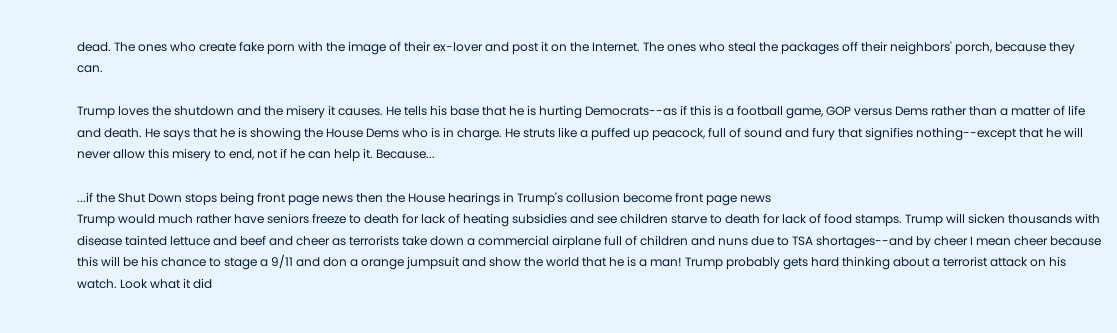dead. The ones who create fake porn with the image of their ex-lover and post it on the Internet. The ones who steal the packages off their neighbors' porch, because they can.

Trump loves the shutdown and the misery it causes. He tells his base that he is hurting Democrats--as if this is a football game, GOP versus Dems rather than a matter of life and death. He says that he is showing the House Dems who is in charge. He struts like a puffed up peacock, full of sound and fury that signifies nothing--except that he will never allow this misery to end, not if he can help it. Because...

...if the Shut Down stops being front page news then the House hearings in Trump's collusion become front page news
Trump would much rather have seniors freeze to death for lack of heating subsidies and see children starve to death for lack of food stamps. Trump will sicken thousands with disease tainted lettuce and beef and cheer as terrorists take down a commercial airplane full of children and nuns due to TSA shortages--and by cheer I mean cheer because this will be his chance to stage a 9/11 and don a orange jumpsuit and show the world that he is a man! Trump probably gets hard thinking about a terrorist attack on his watch. Look what it did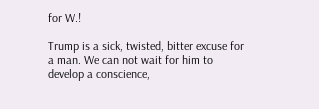for W.!

Trump is a sick, twisted, bitter excuse for a man. We can not wait for him to develop a conscience,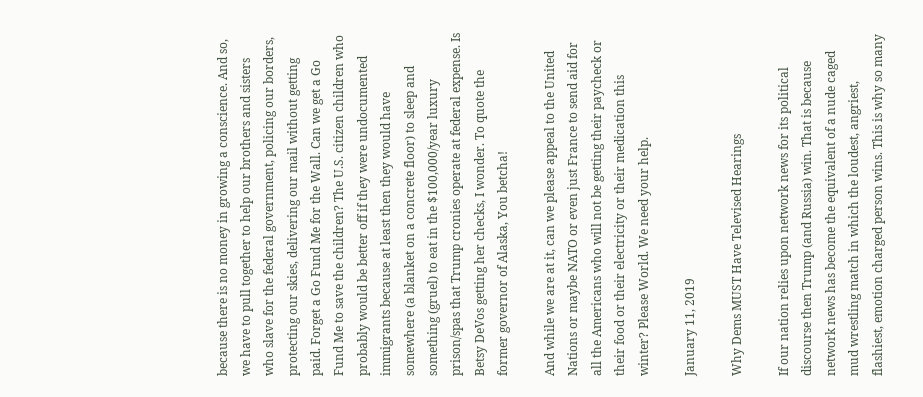because there is no money in growing a conscience. And so, we have to pull together to help our brothers and sisters who slave for the federal government, policing our borders, protecting our skies, delivering our mail without getting paid. Forget a Go Fund Me for the Wall. Can we get a Go Fund Me to save the children? The U.S. citizen children who probably would be better off if they were undocumented immigrants because at least then they would have somewhere (a blanket on a concrete floor) to sleep and something (gruel) to eat in the $100,000/year luxury prison/spas that Trump cronies operate at federal expense. Is Betsy DeVos getting her checks, I wonder. To quote the former governor of Alaska, You betcha!

And while we are at it, can we please appeal to the United Nations or maybe NATO or even just France to send aid for all the Americans who will not be getting their paycheck or their food or their electricity or their medication this winter? Please World. We need your help.

January 11, 2019

Why Dems MUST Have Televised Hearings

If our nation relies upon network news for its political discourse then Trump (and Russia) win. That is because network news has become the equivalent of a nude caged mud wrestling match in which the loudest, angriest, flashiest, emotion charged person wins. This is why so many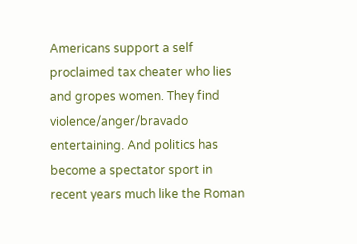Americans support a self proclaimed tax cheater who lies and gropes women. They find violence/anger/bravado entertaining. And politics has become a spectator sport in recent years much like the Roman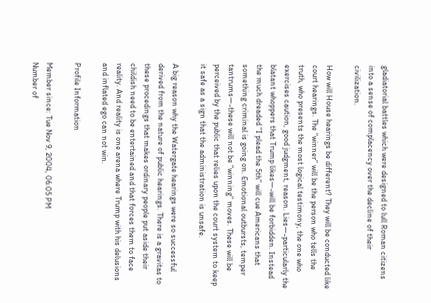gladiatorial battles which were designed to lull Roman citizens into a sense of complacency over the decline of their civilization.

How will House hearings be different? They will be conducted like court hearings. The “winner” will be the person who tells the truth, who presents the most logical testimony, the one who exercises caution, good judgment, reason. Lies—-particularly the blatant whoppers that Trump likes—-will be forbidden. Instead the much dreaded “I plead the 5th” will cue Americans that something criminal is going on. Emotional outbursts, temper tantrums—-these will not be “winning” moves. These will be perceived by the public that relies upon the court system to keep it safe as a sign that the administration is unsafe.

A big reason why the Watergate hearings were so successful derived from the nature of public hearings. There is a gravitas to these procedings that makes ordinary people put aside their childish need to be entertained and that forces them to face reality. And reality is one arena where Trump with his delusions and inflated ego can not win.

Profile Information

Member since: Tue Nov 9, 2004, 06:05 PM
Number of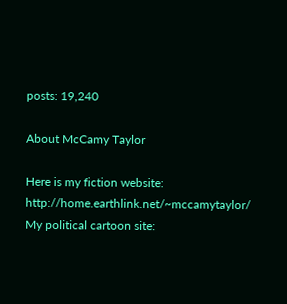posts: 19,240

About McCamy Taylor

Here is my fiction website: http://home.earthlink.net/~mccamytaylor/ My political cartoon site: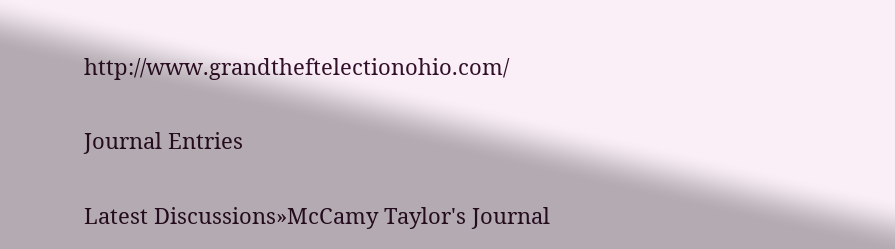http://www.grandtheftelectionohio.com/

Journal Entries

Latest Discussions»McCamy Taylor's Journal